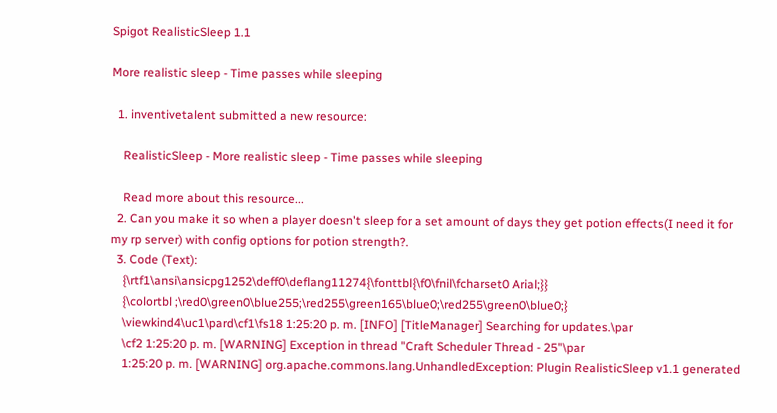Spigot RealisticSleep 1.1

More realistic sleep - Time passes while sleeping

  1. inventivetalent submitted a new resource:

    RealisticSleep - More realistic sleep - Time passes while sleeping

    Read more about this resource...
  2. Can you make it so when a player doesn't sleep for a set amount of days they get potion effects(I need it for my rp server) with config options for potion strength?.
  3. Code (Text):
    {\rtf1\ansi\ansicpg1252\deff0\deflang11274{\fonttbl{\f0\fnil\fcharset0 Arial;}}
    {\colortbl ;\red0\green0\blue255;\red255\green165\blue0;\red255\green0\blue0;}
    \viewkind4\uc1\pard\cf1\fs18 1:25:20 p. m. [INFO] [TitleManager] Searching for updates.\par
    \cf2 1:25:20 p. m. [WARNING] Exception in thread "Craft Scheduler Thread - 25"\par
    1:25:20 p. m. [WARNING] org.apache.commons.lang.UnhandledException: Plugin RealisticSleep v1.1 generated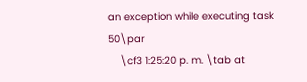an exception while executing task 50\par
    \cf3 1:25:20 p. m. \tab at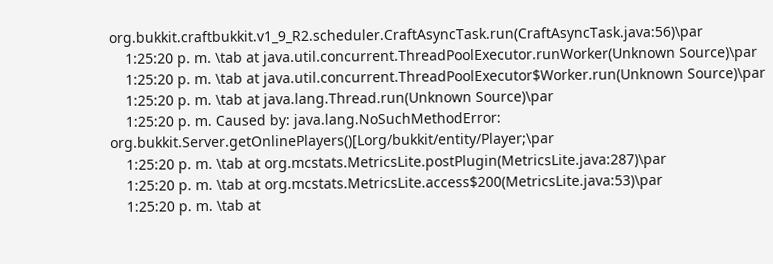org.bukkit.craftbukkit.v1_9_R2.scheduler.CraftAsyncTask.run(CraftAsyncTask.java:56)\par
    1:25:20 p. m. \tab at java.util.concurrent.ThreadPoolExecutor.runWorker(Unknown Source)\par
    1:25:20 p. m. \tab at java.util.concurrent.ThreadPoolExecutor$Worker.run(Unknown Source)\par
    1:25:20 p. m. \tab at java.lang.Thread.run(Unknown Source)\par
    1:25:20 p. m. Caused by: java.lang.NoSuchMethodError: org.bukkit.Server.getOnlinePlayers()[Lorg/bukkit/entity/Player;\par
    1:25:20 p. m. \tab at org.mcstats.MetricsLite.postPlugin(MetricsLite.java:287)\par
    1:25:20 p. m. \tab at org.mcstats.MetricsLite.access$200(MetricsLite.java:53)\par
    1:25:20 p. m. \tab at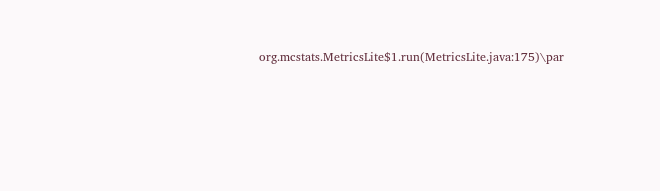org.mcstats.MetricsLite$1.run(MetricsLite.java:175)\par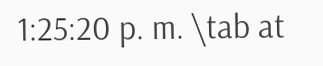1:25:20 p. m. \tab at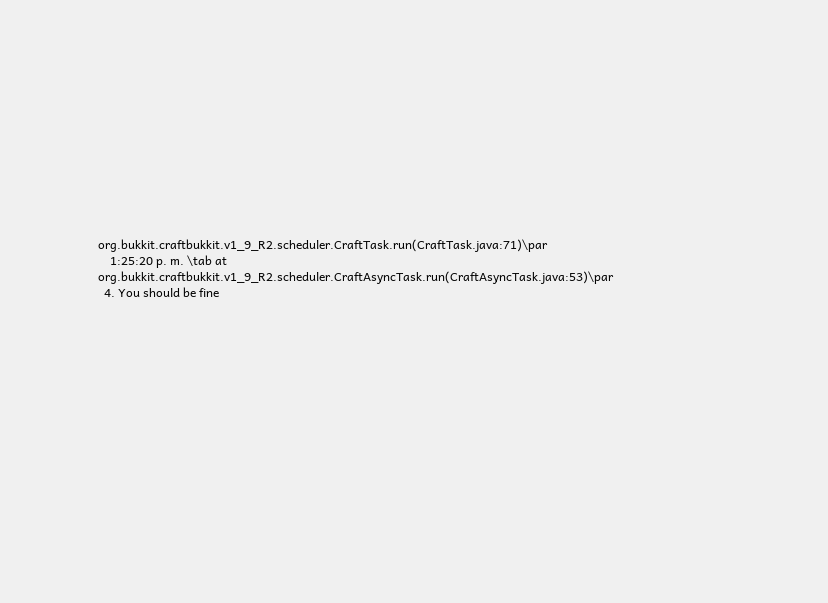org.bukkit.craftbukkit.v1_9_R2.scheduler.CraftTask.run(CraftTask.java:71)\par
    1:25:20 p. m. \tab at org.bukkit.craftbukkit.v1_9_R2.scheduler.CraftAsyncTask.run(CraftAsyncTask.java:53)\par
  4. You should be fine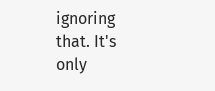ignoring that. It's only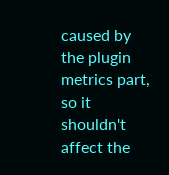caused by the plugin metrics part, so it shouldn't affect the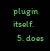plugin itself.
  5. does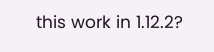this work in 1.12.2?